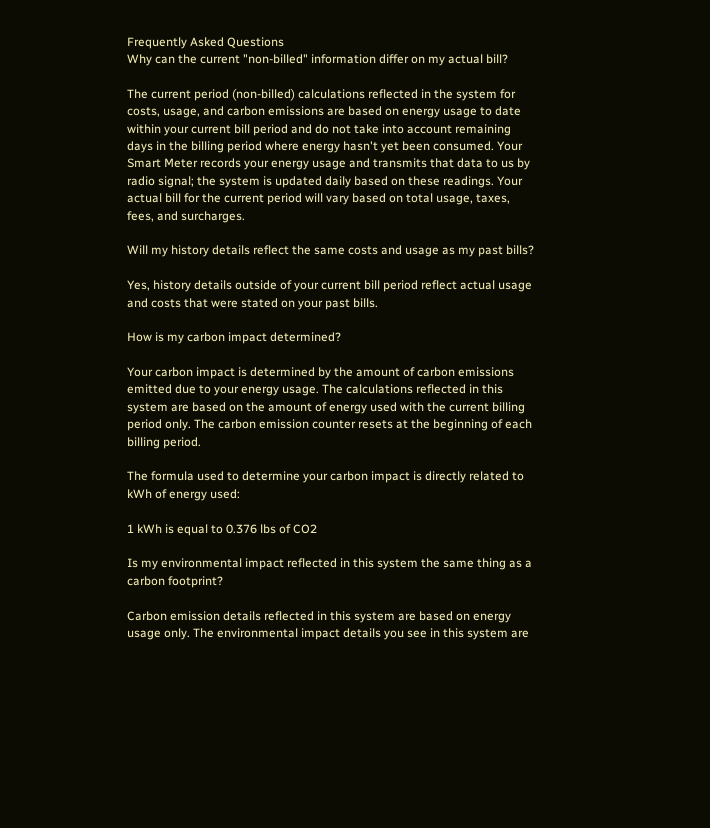Frequently Asked Questions
Why can the current "non-billed" information differ on my actual bill?

The current period (non-billed) calculations reflected in the system for costs, usage, and carbon emissions are based on energy usage to date within your current bill period and do not take into account remaining days in the billing period where energy hasn't yet been consumed. Your Smart Meter records your energy usage and transmits that data to us by radio signal; the system is updated daily based on these readings. Your actual bill for the current period will vary based on total usage, taxes, fees, and surcharges.

Will my history details reflect the same costs and usage as my past bills?

Yes, history details outside of your current bill period reflect actual usage and costs that were stated on your past bills.

How is my carbon impact determined?

Your carbon impact is determined by the amount of carbon emissions emitted due to your energy usage. The calculations reflected in this system are based on the amount of energy used with the current billing period only. The carbon emission counter resets at the beginning of each billing period.

The formula used to determine your carbon impact is directly related to kWh of energy used:

1 kWh is equal to 0.376 lbs of CO2

Is my environmental impact reflected in this system the same thing as a carbon footprint?

Carbon emission details reflected in this system are based on energy usage only. The environmental impact details you see in this system are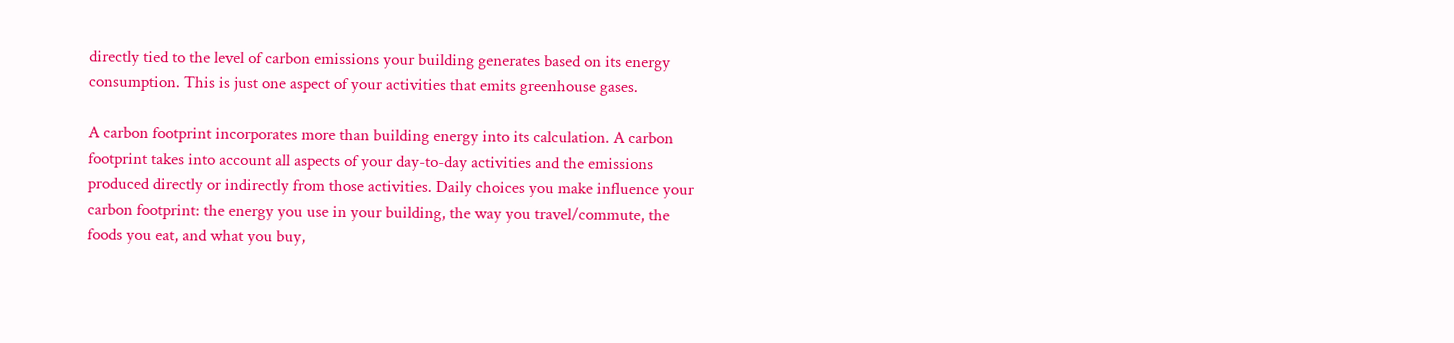directly tied to the level of carbon emissions your building generates based on its energy consumption. This is just one aspect of your activities that emits greenhouse gases.

A carbon footprint incorporates more than building energy into its calculation. A carbon footprint takes into account all aspects of your day-to-day activities and the emissions produced directly or indirectly from those activities. Daily choices you make influence your carbon footprint: the energy you use in your building, the way you travel/commute, the foods you eat, and what you buy,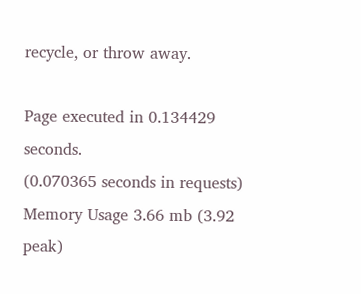recycle, or throw away.

Page executed in 0.134429 seconds.
(0.070365 seconds in requests)
Memory Usage 3.66 mb (3.92 peak)